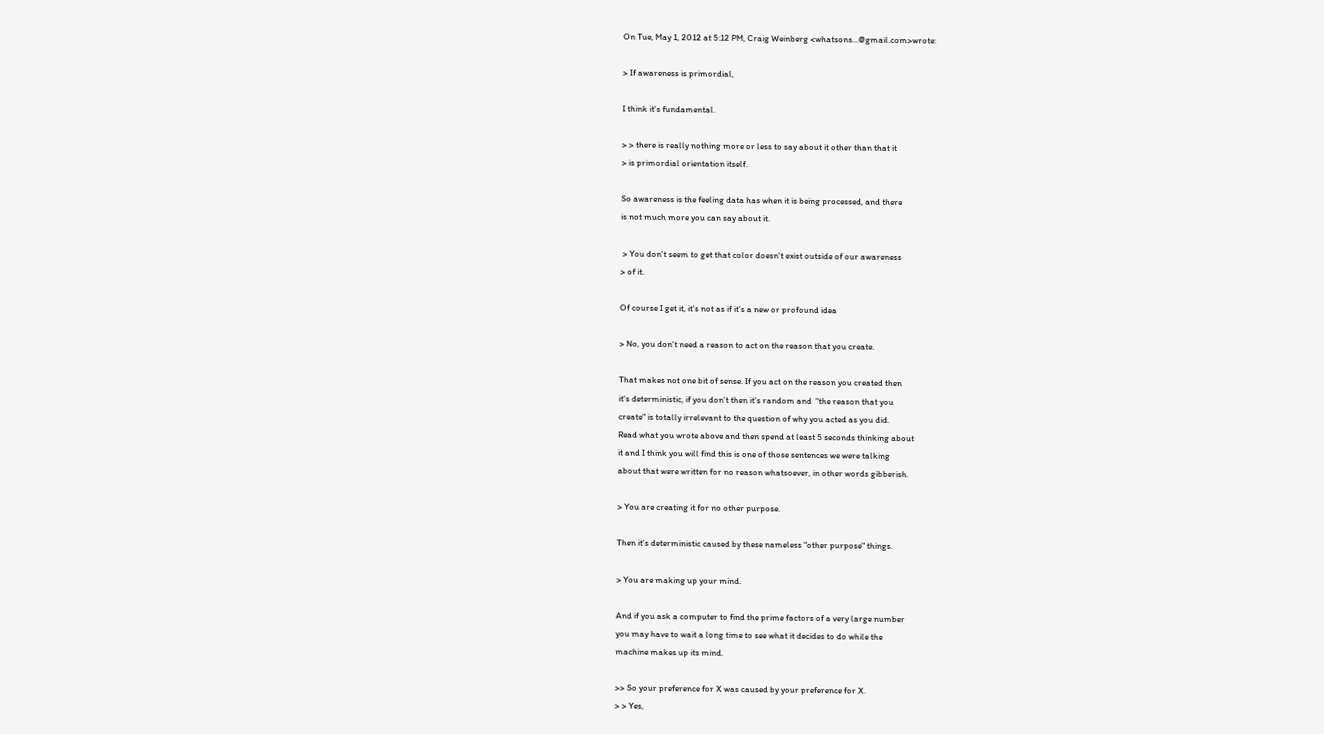On Tue, May 1, 2012 at 5:12 PM, Craig Weinberg <whatsons...@gmail.com>wrote:

> If awareness is primordial,

I think it's fundamental.

> > there is really nothing more or less to say about it other than that it
> is primordial orientation itself.

So awareness is the feeling data has when it is being processed, and there
is not much more you can say about it.

 > You don't seem to get that color doesn't exist outside of our awareness
> of it.

Of course I get it, it's not as if it's a new or profound idea

> No, you don't need a reason to act on the reason that you create.

That makes not one bit of sense. If you act on the reason you created then
it's deterministic, if you don't then it's random and  "the reason that you
create" is totally irrelevant to the question of why you acted as you did.
Read what you wrote above and then spend at least 5 seconds thinking about
it and I think you will find this is one of those sentences we were talking
about that were written for no reason whatsoever, in other words gibberish.

> You are creating it for no other purpose.

Then it's deterministic caused by these nameless "other purpose" things.

> You are making up your mind.

And if you ask a computer to find the prime factors of a very large number
you may have to wait a long time to see what it decides to do while the
machine makes up its mind.

>> So your preference for X was caused by your preference for X.
> > Yes,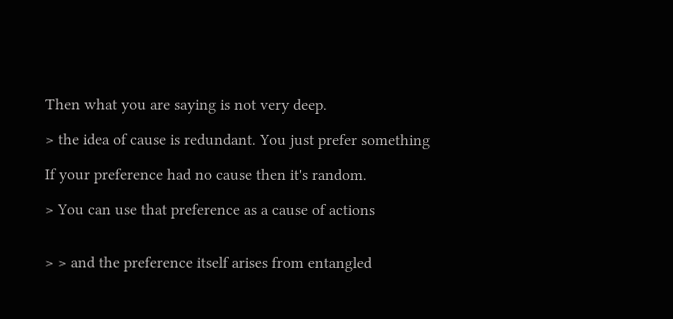Then what you are saying is not very deep.

> the idea of cause is redundant. You just prefer something

If your preference had no cause then it's random.

> You can use that preference as a cause of actions


> > and the preference itself arises from entangled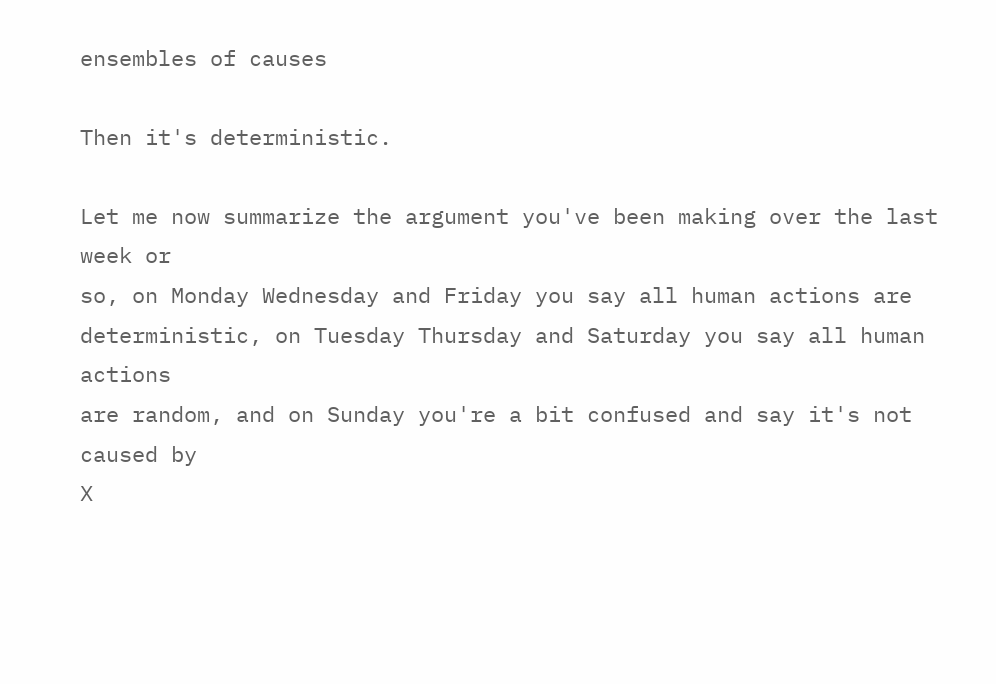ensembles of causes

Then it's deterministic.

Let me now summarize the argument you've been making over the last week or
so, on Monday Wednesday and Friday you say all human actions are
deterministic, on Tuesday Thursday and Saturday you say all human actions
are random, and on Sunday you're a bit confused and say it's not caused by
X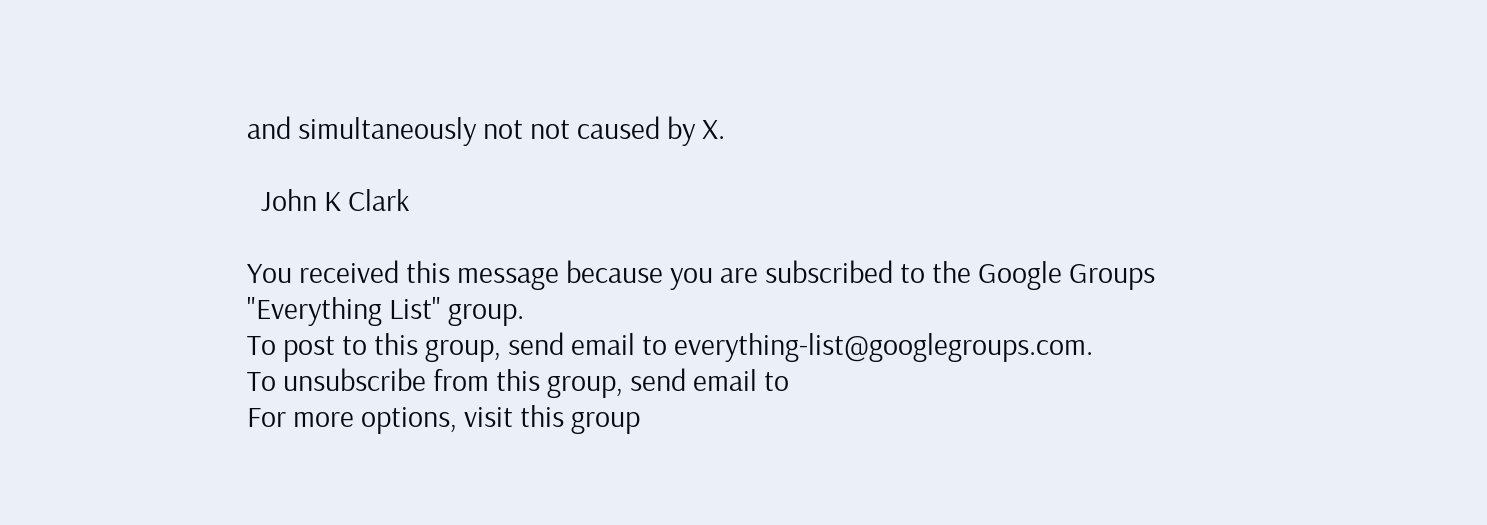and simultaneously not not caused by X.

  John K Clark

You received this message because you are subscribed to the Google Groups
"Everything List" group.
To post to this group, send email to everything-list@googlegroups.com.
To unsubscribe from this group, send email to
For more options, visit this group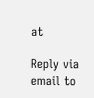at

Reply via email to